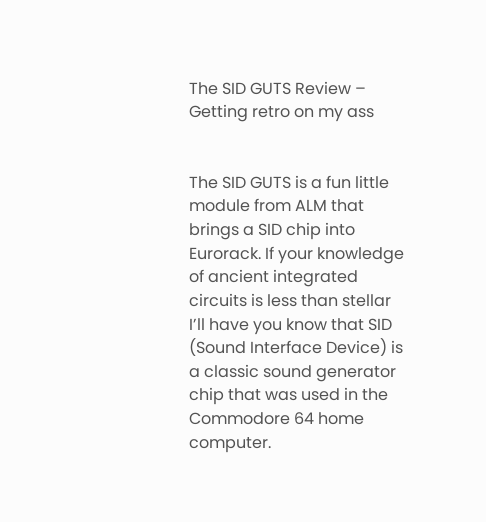The SID GUTS Review – Getting retro on my ass


The SID GUTS is a fun little module from ALM that brings a SID chip into Eurorack. If your knowledge of ancient integrated circuits is less than stellar I’ll have you know that SID (Sound Interface Device) is a classic sound generator chip that was used in the Commodore 64 home computer.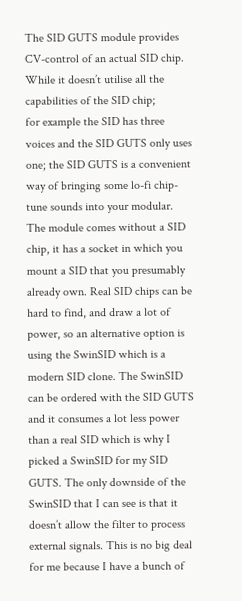The SID GUTS module provides CV-control of an actual SID chip. While it doesn’t utilise all the capabilities of the SID chip;
for example the SID has three voices and the SID GUTS only uses one; the SID GUTS is a convenient way of bringing some lo-fi chip-tune sounds into your modular. The module comes without a SID chip, it has a socket in which you mount a SID that you presumably already own. Real SID chips can be hard to find, and draw a lot of power, so an alternative option is using the SwinSID which is a modern SID clone. The SwinSID can be ordered with the SID GUTS and it consumes a lot less power than a real SID which is why I picked a SwinSID for my SID GUTS. The only downside of the SwinSID that I can see is that it doesn’t allow the filter to process external signals. This is no big deal for me because I have a bunch of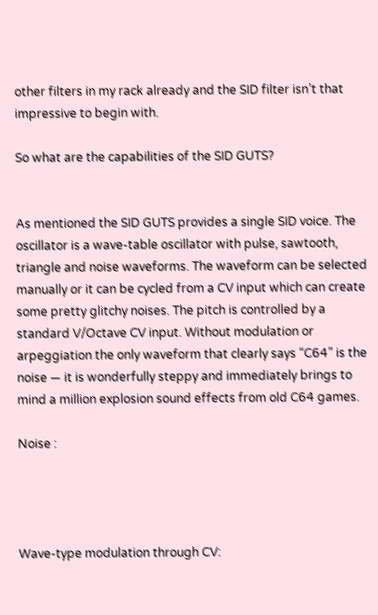other filters in my rack already and the SID filter isn’t that impressive to begin with.

So what are the capabilities of the SID GUTS?


As mentioned the SID GUTS provides a single SID voice. The oscillator is a wave-table oscillator with pulse, sawtooth, triangle and noise waveforms. The waveform can be selected manually or it can be cycled from a CV input which can create some pretty glitchy noises. The pitch is controlled by a standard V/Octave CV input. Without modulation or arpeggiation the only waveform that clearly says “C64” is the noise — it is wonderfully steppy and immediately brings to mind a million explosion sound effects from old C64 games.

Noise :




Wave-type modulation through CV: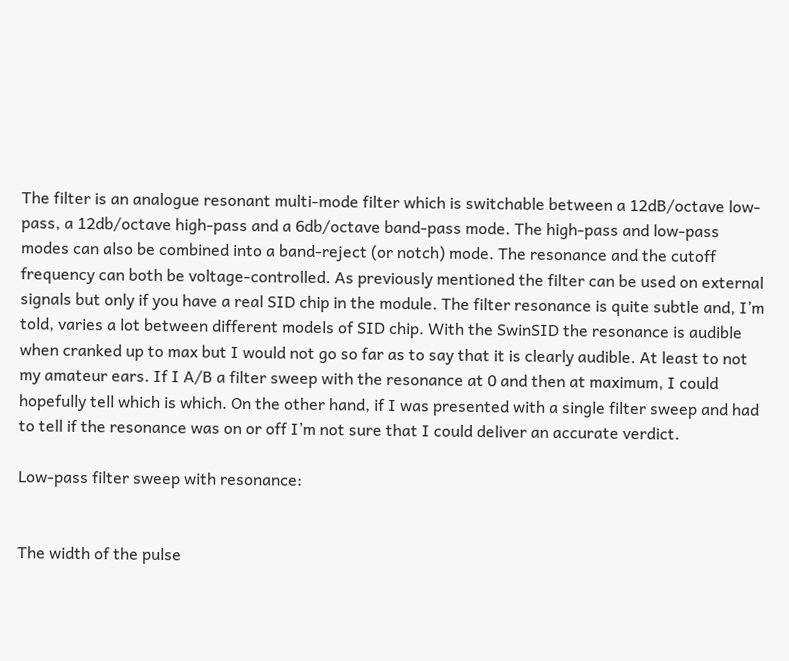The filter is an analogue resonant multi-mode filter which is switchable between a 12dB/octave low-pass, a 12db/octave high-pass and a 6db/octave band-pass mode. The high-pass and low-pass modes can also be combined into a band-reject (or notch) mode. The resonance and the cutoff frequency can both be voltage-controlled. As previously mentioned the filter can be used on external signals but only if you have a real SID chip in the module. The filter resonance is quite subtle and, I’m told, varies a lot between different models of SID chip. With the SwinSID the resonance is audible when cranked up to max but I would not go so far as to say that it is clearly audible. At least to not my amateur ears. If I A/B a filter sweep with the resonance at 0 and then at maximum, I could hopefully tell which is which. On the other hand, if I was presented with a single filter sweep and had to tell if the resonance was on or off I’m not sure that I could deliver an accurate verdict.

Low-pass filter sweep with resonance:


The width of the pulse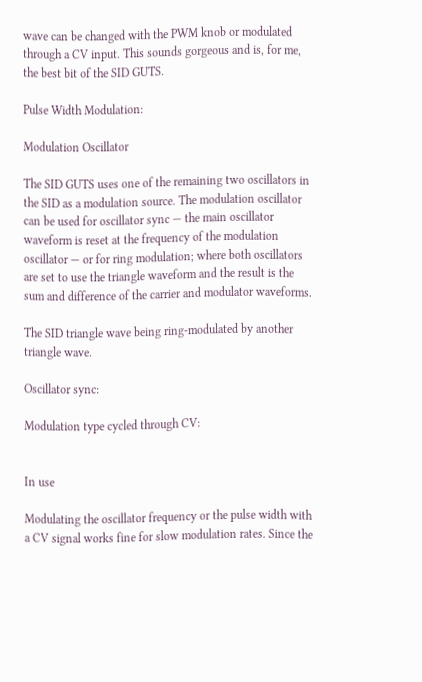wave can be changed with the PWM knob or modulated through a CV input. This sounds gorgeous and is, for me, the best bit of the SID GUTS.

Pulse Width Modulation:

Modulation Oscillator

The SID GUTS uses one of the remaining two oscillators in the SID as a modulation source. The modulation oscillator can be used for oscillator sync — the main oscillator waveform is reset at the frequency of the modulation oscillator — or for ring modulation; where both oscillators are set to use the triangle waveform and the result is the sum and difference of the carrier and modulator waveforms.

The SID triangle wave being ring-modulated by another triangle wave.

Oscillator sync:

Modulation type cycled through CV:


In use

Modulating the oscillator frequency or the pulse width with a CV signal works fine for slow modulation rates. Since the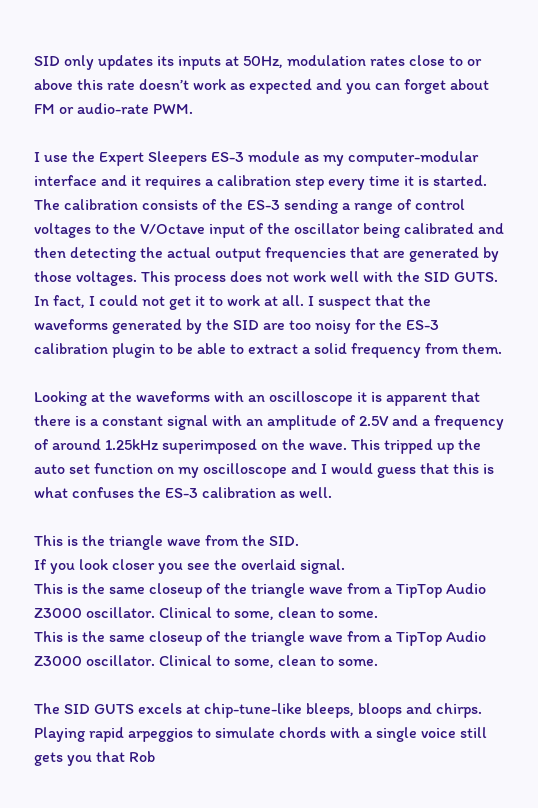SID only updates its inputs at 50Hz, modulation rates close to or above this rate doesn’t work as expected and you can forget about FM or audio-rate PWM.

I use the Expert Sleepers ES-3 module as my computer-modular interface and it requires a calibration step every time it is started. The calibration consists of the ES-3 sending a range of control voltages to the V/Octave input of the oscillator being calibrated and then detecting the actual output frequencies that are generated by those voltages. This process does not work well with the SID GUTS. In fact, I could not get it to work at all. I suspect that the waveforms generated by the SID are too noisy for the ES-3 calibration plugin to be able to extract a solid frequency from them.

Looking at the waveforms with an oscilloscope it is apparent that there is a constant signal with an amplitude of 2.5V and a frequency of around 1.25kHz superimposed on the wave. This tripped up the auto set function on my oscilloscope and I would guess that this is what confuses the ES-3 calibration as well.

This is the triangle wave from the SID.
If you look closer you see the overlaid signal.
This is the same closeup of the triangle wave from a TipTop Audio Z3000 oscillator. Clinical to some, clean to some.
This is the same closeup of the triangle wave from a TipTop Audio Z3000 oscillator. Clinical to some, clean to some.

The SID GUTS excels at chip-tune-like bleeps, bloops and chirps. Playing rapid arpeggios to simulate chords with a single voice still gets you that Rob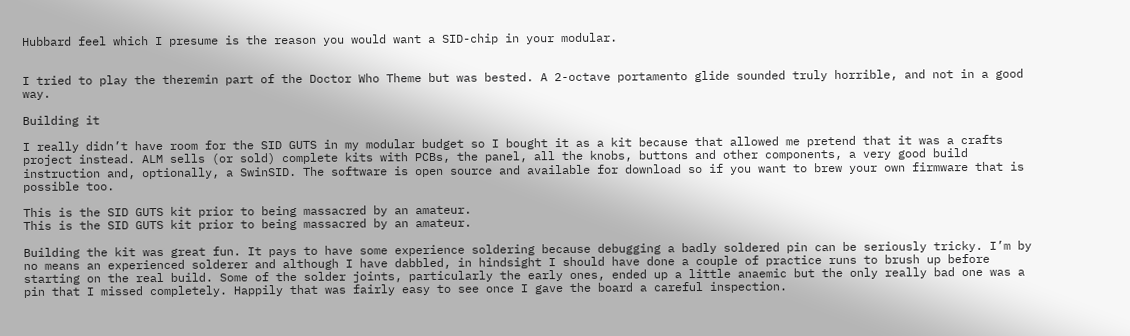Hubbard feel which I presume is the reason you would want a SID-chip in your modular.


I tried to play the theremin part of the Doctor Who Theme but was bested. A 2-octave portamento glide sounded truly horrible, and not in a good way.

Building it

I really didn’t have room for the SID GUTS in my modular budget so I bought it as a kit because that allowed me pretend that it was a crafts project instead. ALM sells (or sold) complete kits with PCBs, the panel, all the knobs, buttons and other components, a very good build instruction and, optionally, a SwinSID. The software is open source and available for download so if you want to brew your own firmware that is possible too.

This is the SID GUTS kit prior to being massacred by an amateur.
This is the SID GUTS kit prior to being massacred by an amateur.

Building the kit was great fun. It pays to have some experience soldering because debugging a badly soldered pin can be seriously tricky. I’m by no means an experienced solderer and although I have dabbled, in hindsight I should have done a couple of practice runs to brush up before starting on the real build. Some of the solder joints, particularly the early ones, ended up a little anaemic but the only really bad one was a pin that I missed completely. Happily that was fairly easy to see once I gave the board a careful inspection.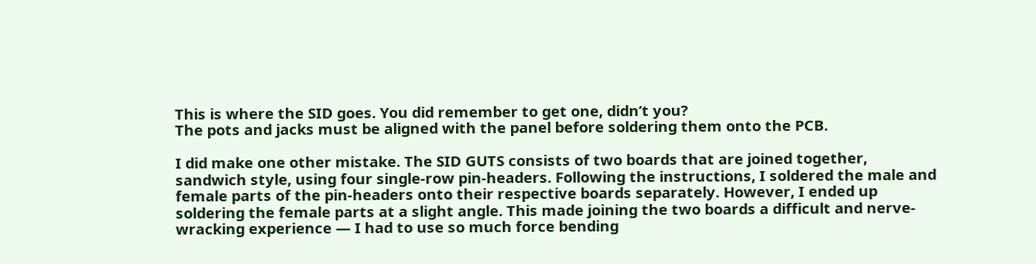This is where the SID goes. You did remember to get one, didn’t you?
The pots and jacks must be aligned with the panel before soldering them onto the PCB.

I did make one other mistake. The SID GUTS consists of two boards that are joined together, sandwich style, using four single-row pin-headers. Following the instructions, I soldered the male and female parts of the pin-headers onto their respective boards separately. However, I ended up soldering the female parts at a slight angle. This made joining the two boards a difficult and nerve-wracking experience — I had to use so much force bending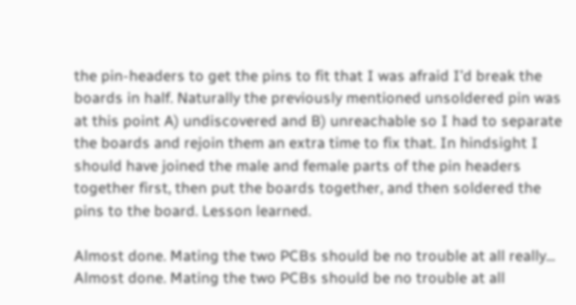the pin-headers to get the pins to fit that I was afraid I’d break the boards in half. Naturally the previously mentioned unsoldered pin was at this point A) undiscovered and B) unreachable so I had to separate the boards and rejoin them an extra time to fix that. In hindsight I should have joined the male and female parts of the pin headers together first, then put the boards together, and then soldered the pins to the board. Lesson learned.

Almost done. Mating the two PCBs should be no trouble at all really...
Almost done. Mating the two PCBs should be no trouble at all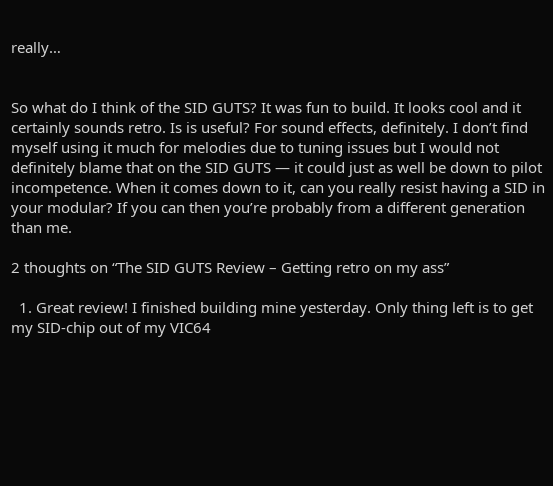really…


So what do I think of the SID GUTS? It was fun to build. It looks cool and it certainly sounds retro. Is is useful? For sound effects, definitely. I don’t find myself using it much for melodies due to tuning issues but I would not definitely blame that on the SID GUTS — it could just as well be down to pilot incompetence. When it comes down to it, can you really resist having a SID in your modular? If you can then you’re probably from a different generation than me.

2 thoughts on “The SID GUTS Review – Getting retro on my ass”

  1. Great review! I finished building mine yesterday. Only thing left is to get my SID-chip out of my VIC64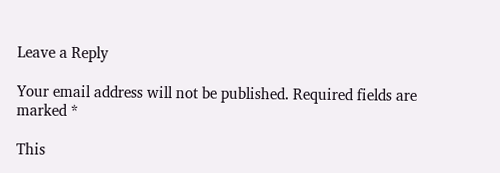Leave a Reply

Your email address will not be published. Required fields are marked *

This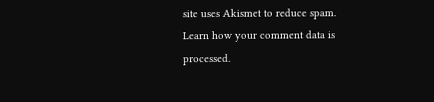site uses Akismet to reduce spam. Learn how your comment data is processed.